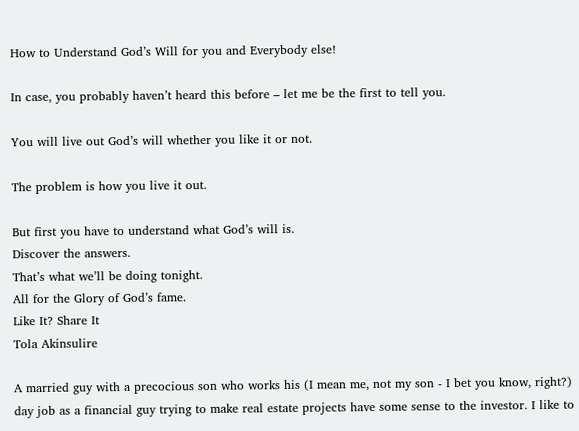How to Understand God’s Will for you and Everybody else!

In case, you probably haven’t heard this before – let me be the first to tell you.

You will live out God’s will whether you like it or not.

The problem is how you live it out.

But first you have to understand what God’s will is.
Discover the answers.
That’s what we’ll be doing tonight.
All for the Glory of God’s fame.
Like It? Share It
Tola Akinsulire

A married guy with a precocious son who works his (I mean me, not my son - I bet you know, right?) day job as a financial guy trying to make real estate projects have some sense to the investor. I like to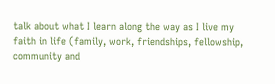talk about what I learn along the way as I live my faith in life (family, work, friendships, fellowship, community and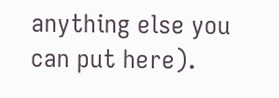anything else you can put here).